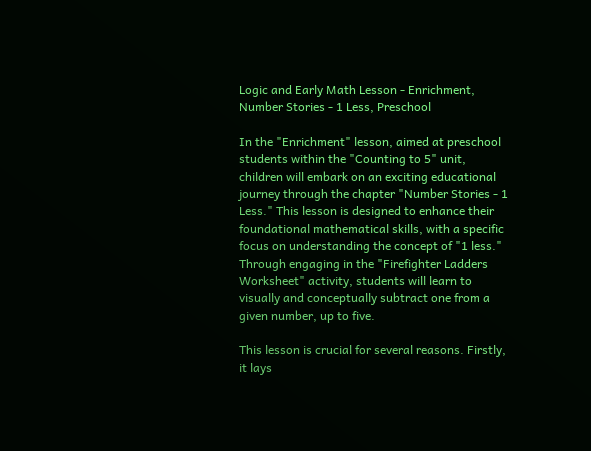Logic and Early Math Lesson - Enrichment, Number Stories - 1 Less, Preschool

In the "Enrichment" lesson, aimed at preschool students within the "Counting to 5" unit, children will embark on an exciting educational journey through the chapter "Number Stories - 1 Less." This lesson is designed to enhance their foundational mathematical skills, with a specific focus on understanding the concept of "1 less." Through engaging in the "Firefighter Ladders Worksheet" activity, students will learn to visually and conceptually subtract one from a given number, up to five.

This lesson is crucial for several reasons. Firstly, it lays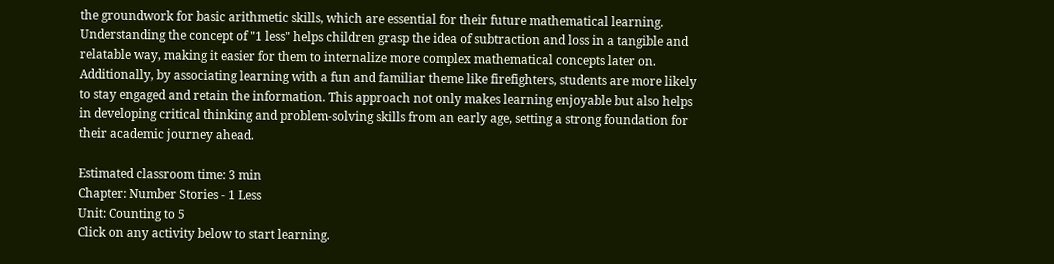the groundwork for basic arithmetic skills, which are essential for their future mathematical learning. Understanding the concept of "1 less" helps children grasp the idea of subtraction and loss in a tangible and relatable way, making it easier for them to internalize more complex mathematical concepts later on. Additionally, by associating learning with a fun and familiar theme like firefighters, students are more likely to stay engaged and retain the information. This approach not only makes learning enjoyable but also helps in developing critical thinking and problem-solving skills from an early age, setting a strong foundation for their academic journey ahead.

Estimated classroom time: 3 min
Chapter: Number Stories - 1 Less
Unit: Counting to 5
Click on any activity below to start learning.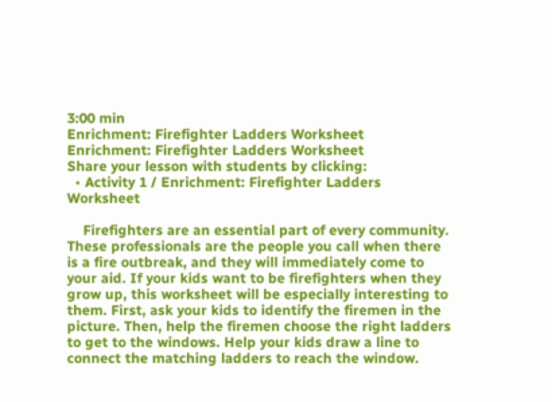3:00 min
Enrichment: Firefighter Ladders Worksheet
Enrichment: Firefighter Ladders Worksheet
Share your lesson with students by clicking:
  • Activity 1 / Enrichment: Firefighter Ladders Worksheet

    Firefighters are an essential part of every community. These professionals are the people you call when there is a fire outbreak, and they will immediately come to your aid. If your kids want to be firefighters when they grow up, this worksheet will be especially interesting to them. First, ask your kids to identify the firemen in the picture. Then, help the firemen choose the right ladders to get to the windows. Help your kids draw a line to connect the matching ladders to reach the window.